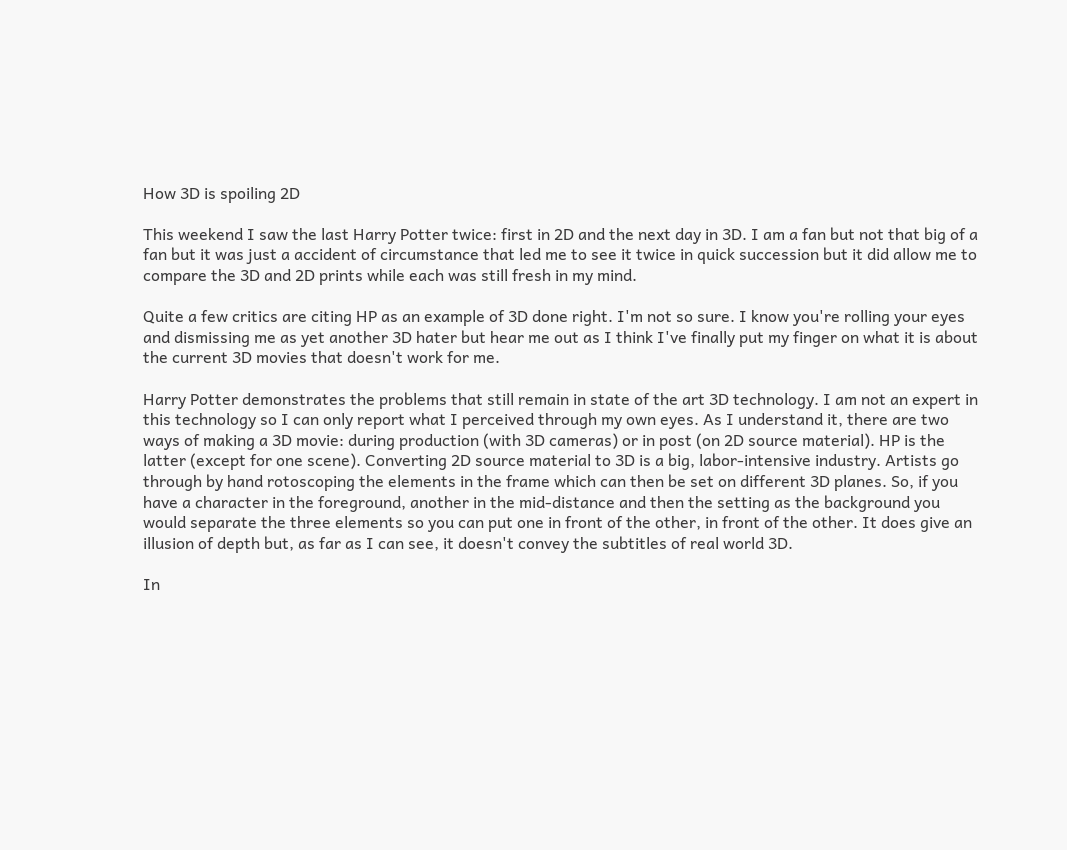How 3D is spoiling 2D

This weekend I saw the last Harry Potter twice: first in 2D and the next day in 3D. I am a fan but not that big of a fan but it was just a accident of circumstance that led me to see it twice in quick succession but it did allow me to compare the 3D and 2D prints while each was still fresh in my mind.

Quite a few critics are citing HP as an example of 3D done right. I'm not so sure. I know you're rolling your eyes and dismissing me as yet another 3D hater but hear me out as I think I've finally put my finger on what it is about the current 3D movies that doesn't work for me.

Harry Potter demonstrates the problems that still remain in state of the art 3D technology. I am not an expert in this technology so I can only report what I perceived through my own eyes. As I understand it, there are two ways of making a 3D movie: during production (with 3D cameras) or in post (on 2D source material). HP is the latter (except for one scene). Converting 2D source material to 3D is a big, labor-intensive industry. Artists go through by hand rotoscoping the elements in the frame which can then be set on different 3D planes. So, if you have a character in the foreground, another in the mid-distance and then the setting as the background you would separate the three elements so you can put one in front of the other, in front of the other. It does give an illusion of depth but, as far as I can see, it doesn't convey the subtitles of real world 3D.

In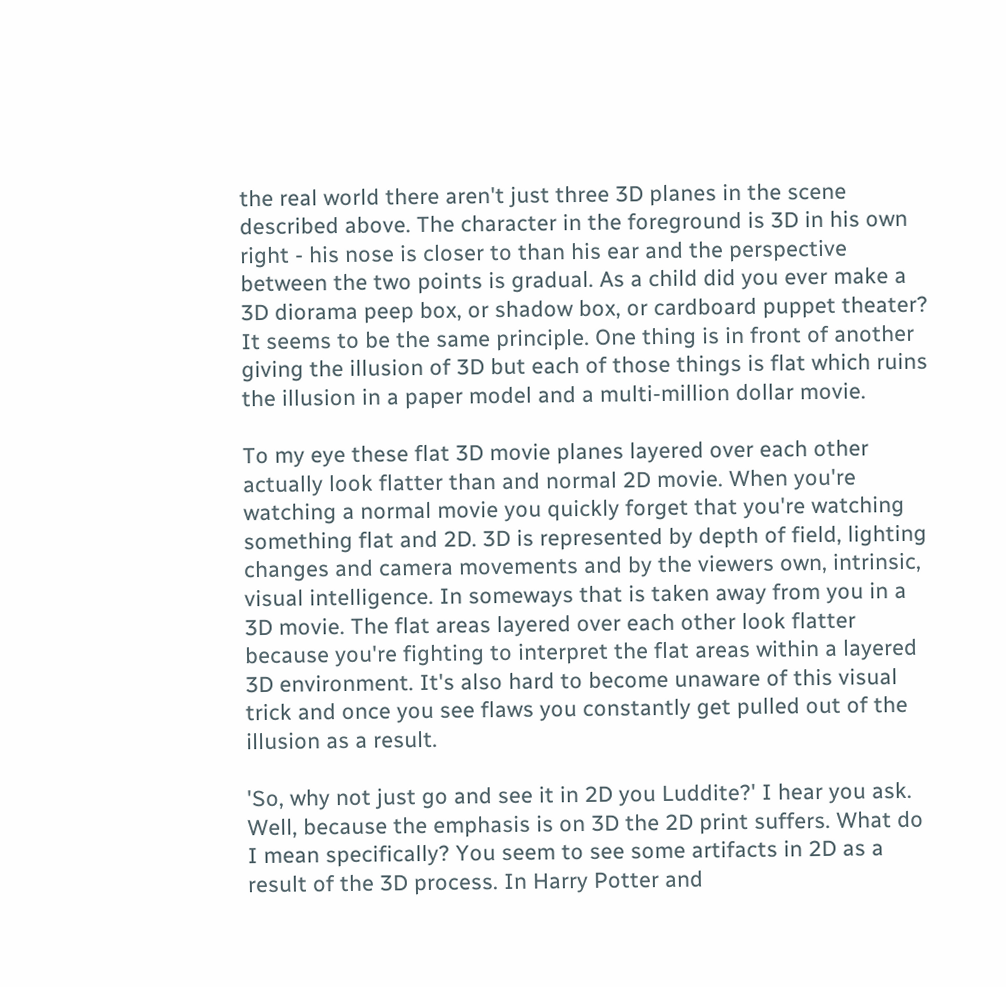the real world there aren't just three 3D planes in the scene described above. The character in the foreground is 3D in his own right - his nose is closer to than his ear and the perspective between the two points is gradual. As a child did you ever make a 3D diorama peep box, or shadow box, or cardboard puppet theater? It seems to be the same principle. One thing is in front of another giving the illusion of 3D but each of those things is flat which ruins the illusion in a paper model and a multi-million dollar movie.

To my eye these flat 3D movie planes layered over each other actually look flatter than and normal 2D movie. When you're watching a normal movie you quickly forget that you're watching something flat and 2D. 3D is represented by depth of field, lighting changes and camera movements and by the viewers own, intrinsic, visual intelligence. In someways that is taken away from you in a 3D movie. The flat areas layered over each other look flatter because you're fighting to interpret the flat areas within a layered 3D environment. It's also hard to become unaware of this visual trick and once you see flaws you constantly get pulled out of the illusion as a result.

'So, why not just go and see it in 2D you Luddite?' I hear you ask. Well, because the emphasis is on 3D the 2D print suffers. What do I mean specifically? You seem to see some artifacts in 2D as a result of the 3D process. In Harry Potter and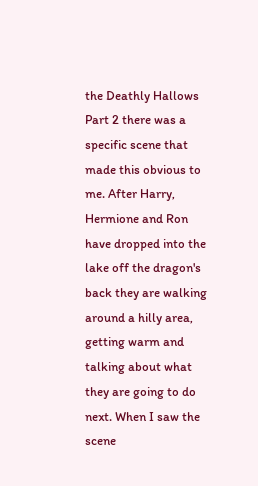the Deathly Hallows Part 2 there was a specific scene that made this obvious to me. After Harry, Hermione and Ron have dropped into the lake off the dragon's back they are walking around a hilly area, getting warm and talking about what they are going to do next. When I saw the scene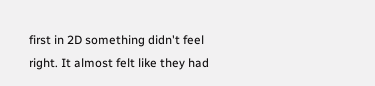first in 2D something didn't feel right. It almost felt like they had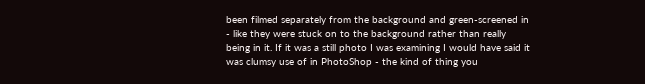been filmed separately from the background and green-screened in - like they were stuck on to the background rather than really being in it. If it was a still photo I was examining I would have said it was clumsy use of in PhotoShop - the kind of thing you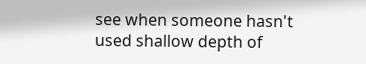see when someone hasn't used shallow depth of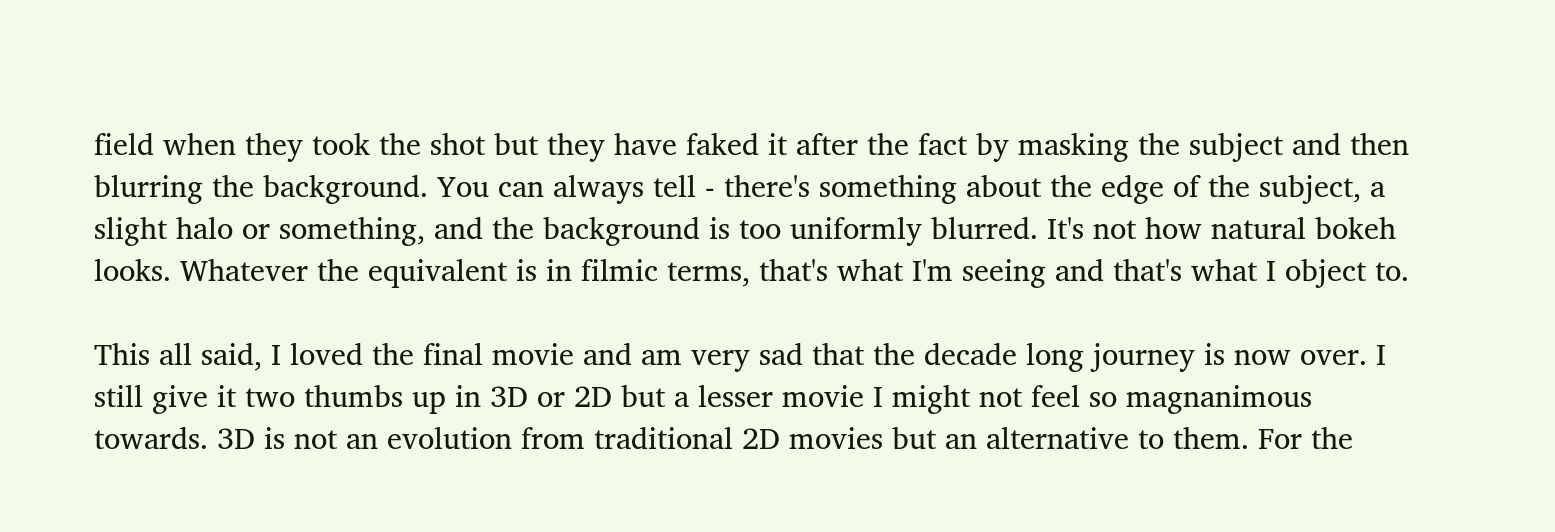field when they took the shot but they have faked it after the fact by masking the subject and then blurring the background. You can always tell - there's something about the edge of the subject, a slight halo or something, and the background is too uniformly blurred. It's not how natural bokeh looks. Whatever the equivalent is in filmic terms, that's what I'm seeing and that's what I object to.

This all said, I loved the final movie and am very sad that the decade long journey is now over. I still give it two thumbs up in 3D or 2D but a lesser movie I might not feel so magnanimous towards. 3D is not an evolution from traditional 2D movies but an alternative to them. For the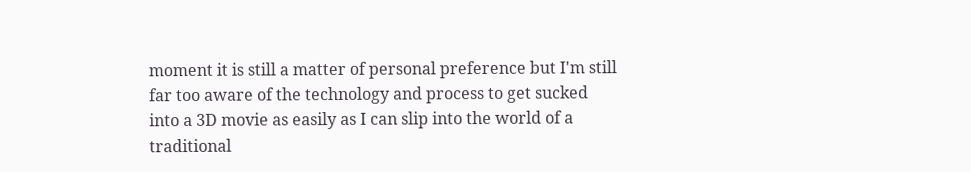moment it is still a matter of personal preference but I'm still far too aware of the technology and process to get sucked into a 3D movie as easily as I can slip into the world of a traditional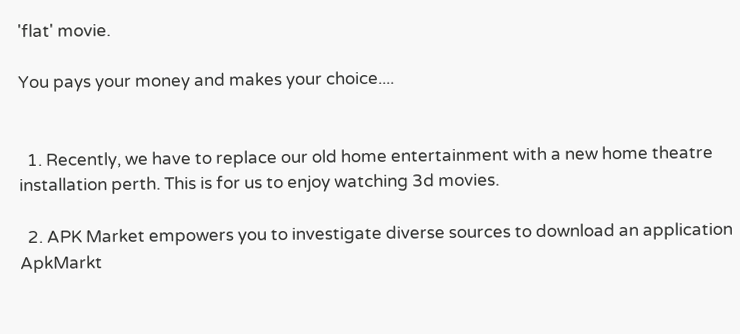'flat' movie.

You pays your money and makes your choice....


  1. Recently, we have to replace our old home entertainment with a new home theatre installation perth. This is for us to enjoy watching 3d movies.

  2. APK Market empowers you to investigate diverse sources to download an application ApkMarkt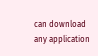can download any application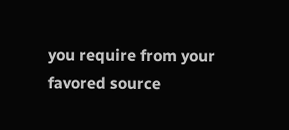you require from your favored source